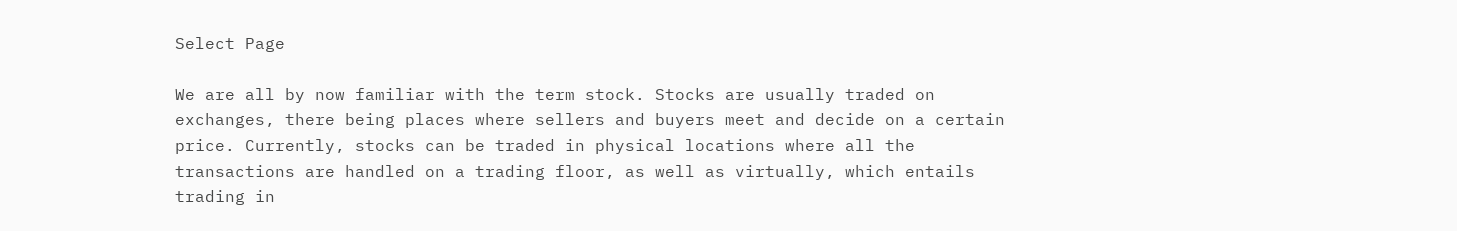Select Page

We are all by now familiar with the term stock. Stocks are usually traded on exchanges, there being places where sellers and buyers meet and decide on a certain price. Currently, stocks can be traded in physical locations where all the transactions are handled on a trading floor, as well as virtually, which entails trading in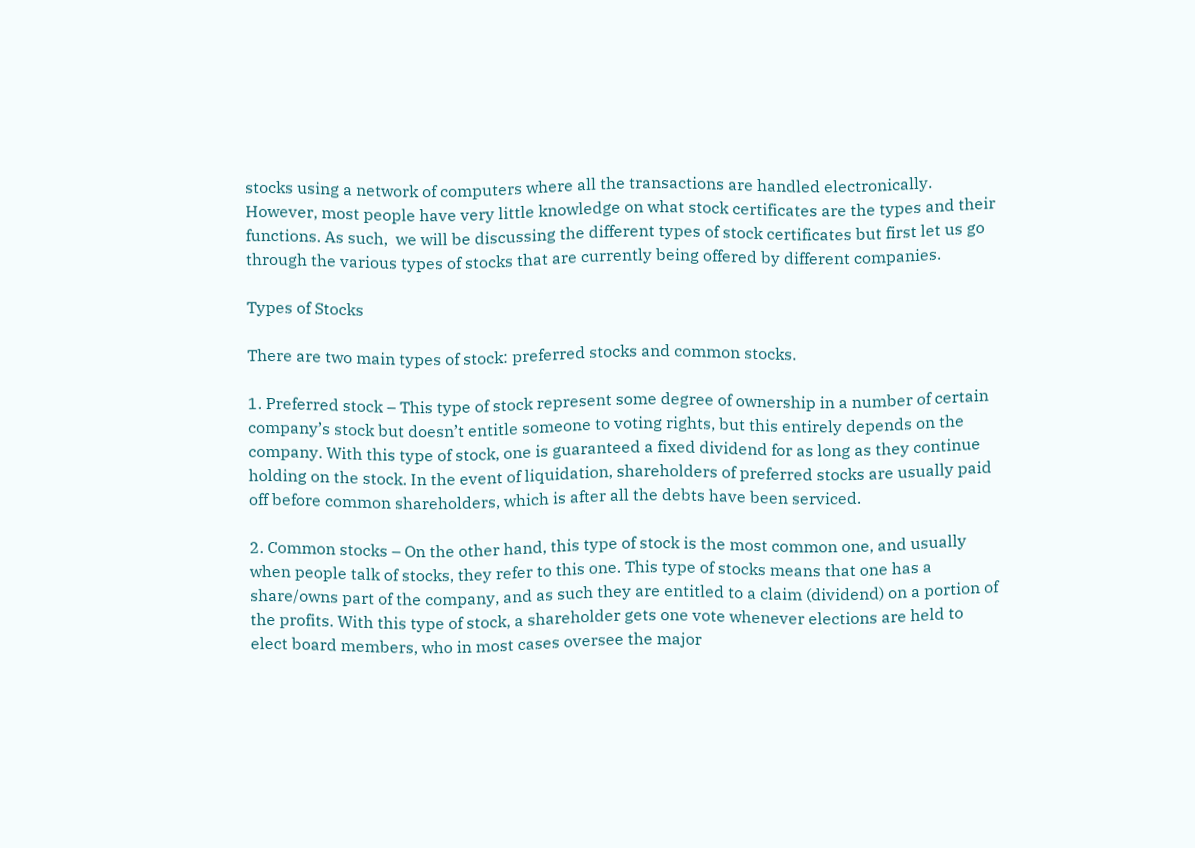stocks using a network of computers where all the transactions are handled electronically. However, most people have very little knowledge on what stock certificates are the types and their functions. As such,  we will be discussing the different types of stock certificates but first let us go through the various types of stocks that are currently being offered by different companies.

Types of Stocks

There are two main types of stock: preferred stocks and common stocks.

1. Preferred stock – This type of stock represent some degree of ownership in a number of certain company’s stock but doesn’t entitle someone to voting rights, but this entirely depends on the company. With this type of stock, one is guaranteed a fixed dividend for as long as they continue holding on the stock. In the event of liquidation, shareholders of preferred stocks are usually paid off before common shareholders, which is after all the debts have been serviced.

2. Common stocks – On the other hand, this type of stock is the most common one, and usually when people talk of stocks, they refer to this one. This type of stocks means that one has a share/owns part of the company, and as such they are entitled to a claim (dividend) on a portion of the profits. With this type of stock, a shareholder gets one vote whenever elections are held to elect board members, who in most cases oversee the major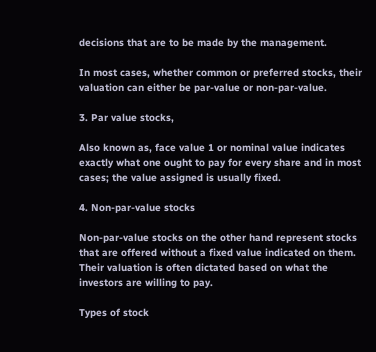decisions that are to be made by the management.

In most cases, whether common or preferred stocks, their valuation can either be par-value or non-par-value.

3. Par value stocks,

Also known as, face value 1 or nominal value indicates exactly what one ought to pay for every share and in most cases; the value assigned is usually fixed.

4. Non-par-value stocks

Non-par-value stocks on the other hand represent stocks that are offered without a fixed value indicated on them. Their valuation is often dictated based on what the investors are willing to pay.

Types of stock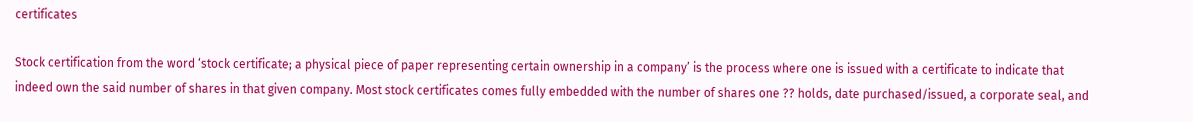certificates

Stock certification from the word ‘stock certificate; a physical piece of paper representing certain ownership in a company’ is the process where one is issued with a certificate to indicate that indeed own the said number of shares in that given company. Most stock certificates comes fully embedded with the number of shares one ?? holds, date purchased/issued, a corporate seal, and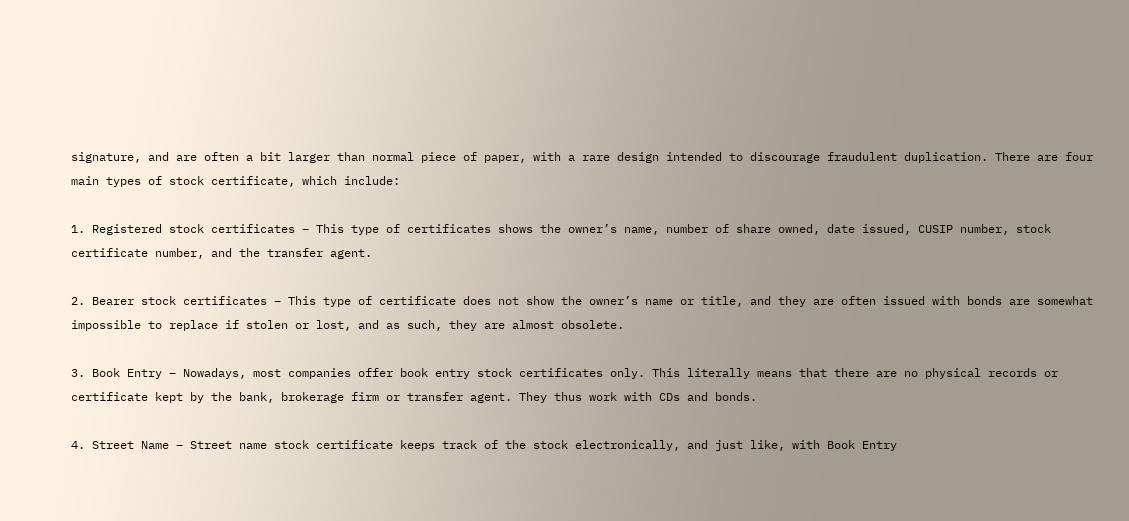signature, and are often a bit larger than normal piece of paper, with a rare design intended to discourage fraudulent duplication. There are four main types of stock certificate, which include:

1. Registered stock certificates – This type of certificates shows the owner’s name, number of share owned, date issued, CUSIP number, stock certificate number, and the transfer agent.

2. Bearer stock certificates – This type of certificate does not show the owner’s name or title, and they are often issued with bonds are somewhat impossible to replace if stolen or lost, and as such, they are almost obsolete.

3. Book Entry – Nowadays, most companies offer book entry stock certificates only. This literally means that there are no physical records or certificate kept by the bank, brokerage firm or transfer agent. They thus work with CDs and bonds.

4. Street Name – Street name stock certificate keeps track of the stock electronically, and just like, with Book Entry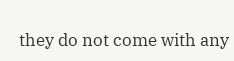they do not come with any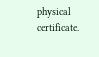physical certificate.